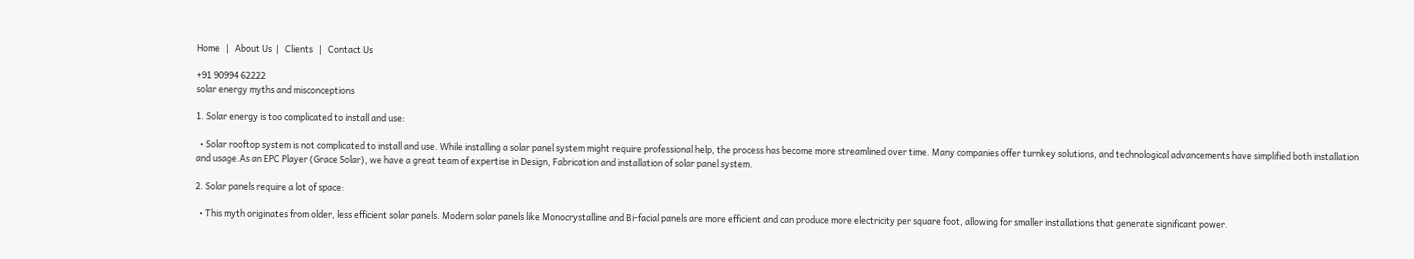Home   |   About Us  |   Clients   |   Contact Us

+91 90994 62222
solar energy myths and misconceptions

1. Solar energy is too complicated to install and use:

  • Solar rooftop system is not complicated to install and use. While installing a solar panel system might require professional help, the process has become more streamlined over time. Many companies offer turnkey solutions, and technological advancements have simplified both installation and usage.As an EPC Player (Grace Solar), we have a great team of expertise in Design, Fabrication and installation of solar panel system.

2. Solar panels require a lot of space:

  • This myth originates from older, less efficient solar panels. Modern solar panels like Monocrystalline and Bi-facial panels are more efficient and can produce more electricity per square foot, allowing for smaller installations that generate significant power.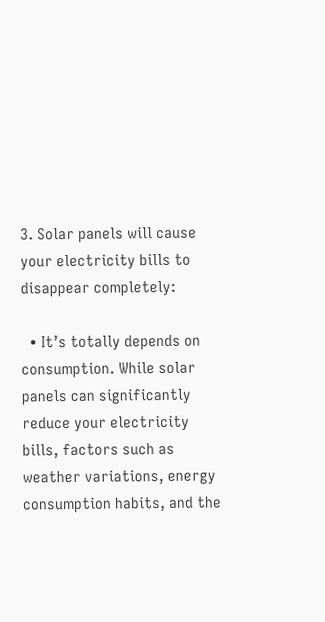3. Solar panels will cause your electricity bills to disappear completely:

  • It’s totally depends on consumption. While solar panels can significantly reduce your electricity bills, factors such as weather variations, energy consumption habits, and the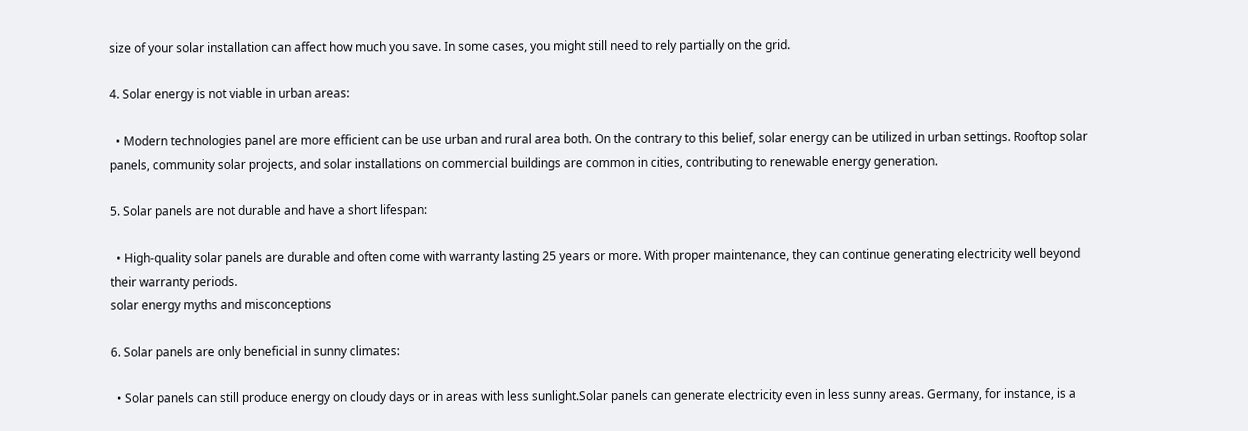size of your solar installation can affect how much you save. In some cases, you might still need to rely partially on the grid.

4. Solar energy is not viable in urban areas:

  • Modern technologies panel are more efficient can be use urban and rural area both. On the contrary to this belief, solar energy can be utilized in urban settings. Rooftop solar panels, community solar projects, and solar installations on commercial buildings are common in cities, contributing to renewable energy generation.

5. Solar panels are not durable and have a short lifespan:

  • High-quality solar panels are durable and often come with warranty lasting 25 years or more. With proper maintenance, they can continue generating electricity well beyond their warranty periods.
solar energy myths and misconceptions

6. Solar panels are only beneficial in sunny climates:

  • Solar panels can still produce energy on cloudy days or in areas with less sunlight.Solar panels can generate electricity even in less sunny areas. Germany, for instance, is a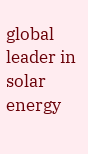global leader in solar energy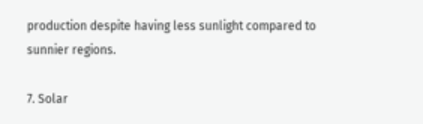production despite having less sunlight compared to sunnier regions.

7. Solar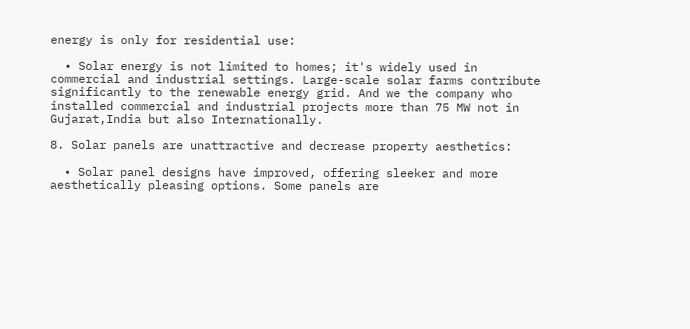energy is only for residential use:

  • Solar energy is not limited to homes; it's widely used in commercial and industrial settings. Large-scale solar farms contribute significantly to the renewable energy grid. And we the company who installed commercial and industrial projects more than 75 MW not in Gujarat,India but also Internationally.

8. Solar panels are unattractive and decrease property aesthetics:

  • Solar panel designs have improved, offering sleeker and more aesthetically pleasing options. Some panels are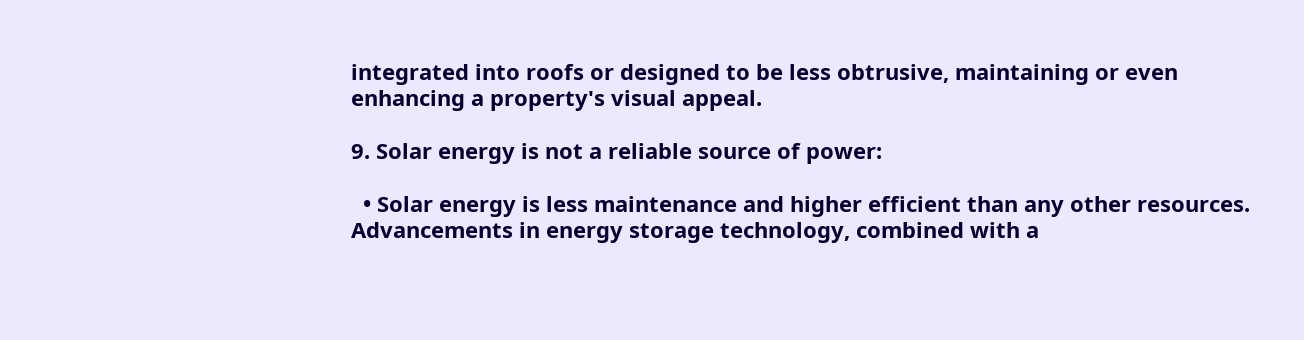integrated into roofs or designed to be less obtrusive, maintaining or even enhancing a property's visual appeal.

9. Solar energy is not a reliable source of power:

  • Solar energy is less maintenance and higher efficient than any other resources. Advancements in energy storage technology, combined with a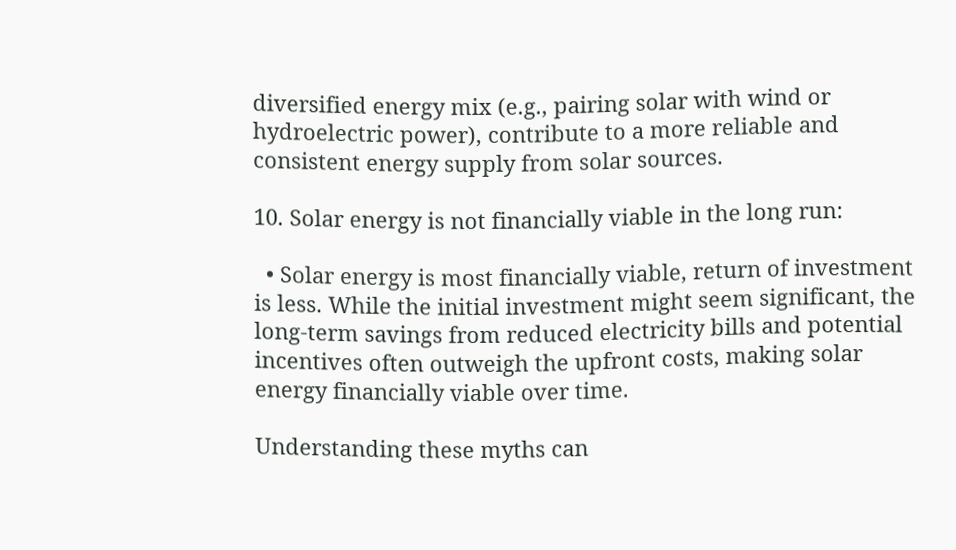diversified energy mix (e.g., pairing solar with wind or hydroelectric power), contribute to a more reliable and consistent energy supply from solar sources.

10. Solar energy is not financially viable in the long run:

  • Solar energy is most financially viable, return of investment is less. While the initial investment might seem significant, the long-term savings from reduced electricity bills and potential incentives often outweigh the upfront costs, making solar energy financially viable over time.

Understanding these myths can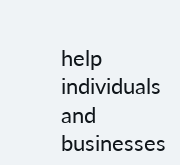help individuals and businesses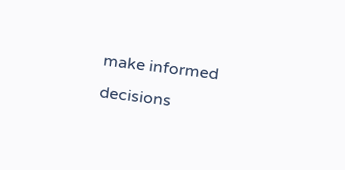make informed decisions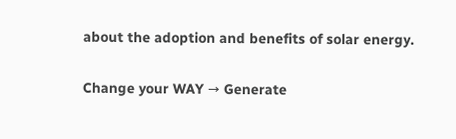about the adoption and benefits of solar energy.

Change your WAY → Generate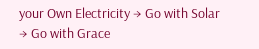your Own Electricity → Go with Solar → Go with Grace